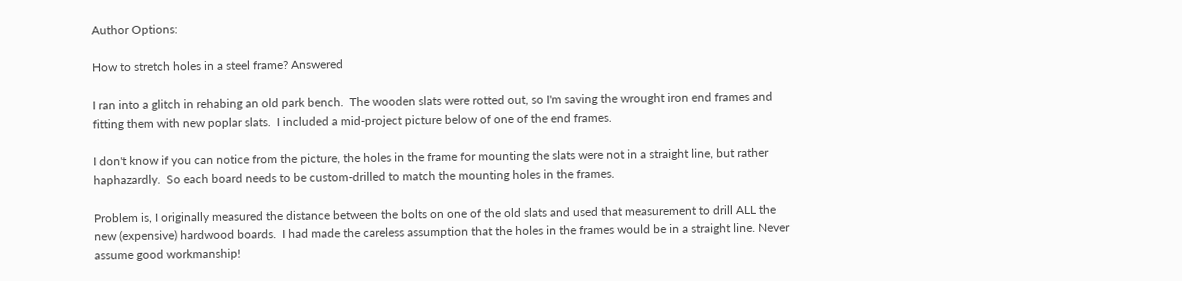Author Options:

How to stretch holes in a steel frame? Answered

I ran into a glitch in rehabing an old park bench.  The wooden slats were rotted out, so I'm saving the wrought iron end frames and fitting them with new poplar slats.  I included a mid-project picture below of one of the end frames.

I don't know if you can notice from the picture, the holes in the frame for mounting the slats were not in a straight line, but rather haphazardly.  So each board needs to be custom-drilled to match the mounting holes in the frames.

Problem is, I originally measured the distance between the bolts on one of the old slats and used that measurement to drill ALL the new (expensive) hardwood boards.  I had made the careless assumption that the holes in the frames would be in a straight line. Never assume good workmanship!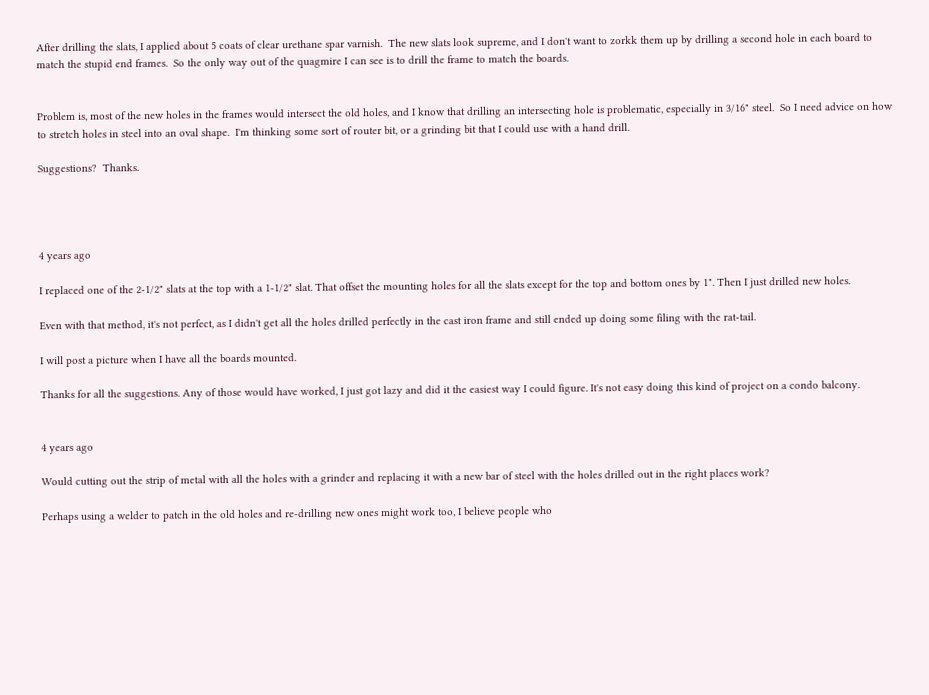After drilling the slats, I applied about 5 coats of clear urethane spar varnish.  The new slats look supreme, and I don't want to zorkk them up by drilling a second hole in each board to match the stupid end frames.  So the only way out of the quagmire I can see is to drill the frame to match the boards.


Problem is, most of the new holes in the frames would intersect the old holes, and I know that drilling an intersecting hole is problematic, especially in 3/16" steel.  So I need advice on how to stretch holes in steel into an oval shape.  I'm thinking some sort of router bit, or a grinding bit that I could use with a hand drill.

Suggestions?  Thanks.




4 years ago

I replaced one of the 2-1/2" slats at the top with a 1-1/2" slat. That offset the mounting holes for all the slats except for the top and bottom ones by 1". Then I just drilled new holes.

Even with that method, it's not perfect, as I didn't get all the holes drilled perfectly in the cast iron frame and still ended up doing some filing with the rat-tail.

I will post a picture when I have all the boards mounted.

Thanks for all the suggestions. Any of those would have worked, I just got lazy and did it the easiest way I could figure. It's not easy doing this kind of project on a condo balcony.


4 years ago

Would cutting out the strip of metal with all the holes with a grinder and replacing it with a new bar of steel with the holes drilled out in the right places work?

Perhaps using a welder to patch in the old holes and re-drilling new ones might work too, I believe people who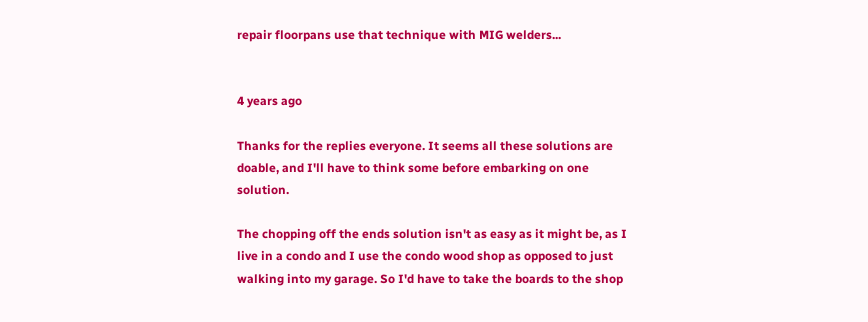repair floorpans use that technique with MIG welders...


4 years ago

Thanks for the replies everyone. It seems all these solutions are doable, and I'll have to think some before embarking on one solution.

The chopping off the ends solution isn't as easy as it might be, as I live in a condo and I use the condo wood shop as opposed to just walking into my garage. So I'd have to take the boards to the shop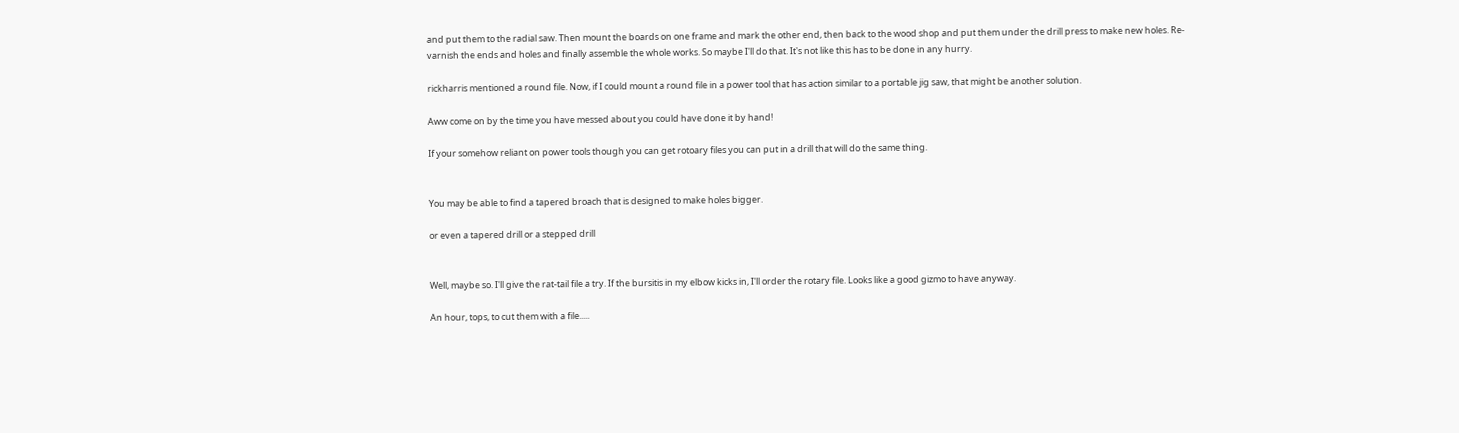and put them to the radial saw. Then mount the boards on one frame and mark the other end, then back to the wood shop and put them under the drill press to make new holes. Re-varnish the ends and holes and finally assemble the whole works. So maybe I'll do that. It's not like this has to be done in any hurry.

rickharris mentioned a round file. Now, if I could mount a round file in a power tool that has action similar to a portable jig saw, that might be another solution.

Aww come on by the time you have messed about you could have done it by hand!

If your somehow reliant on power tools though you can get rotoary files you can put in a drill that will do the same thing.


You may be able to find a tapered broach that is designed to make holes bigger.

or even a tapered drill or a stepped drill


Well, maybe so. I'll give the rat-tail file a try. If the bursitis in my elbow kicks in, I'll order the rotary file. Looks like a good gizmo to have anyway.

An hour, tops, to cut them with a file.....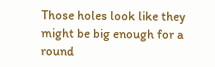Those holes look like they might be big enough for a round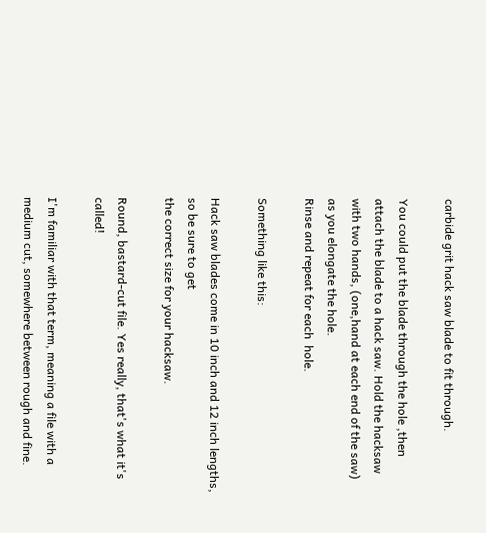carbide grit hack saw blade to fit through.

You could put the blade through the hole ,then attach the blade to a hack saw. Hold the hacksaw with two hands, (one,hand at each end of the saw) as you elongate the hole.
Rinse and repeat for each  hole.

Something like this:

Hack saw blades come in 10 inch and 12 inch lengths, so be sure to get
the correct size for your hacksaw.

Round, bastard-cut file. Yes really, that's what it's called!

I'm familiar with that term, meaning a file with a medium cut, somewhere between rough and fine.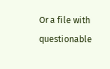Or a file with questionable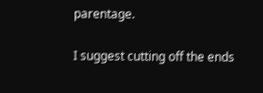parentage.

I suggest cutting off the ends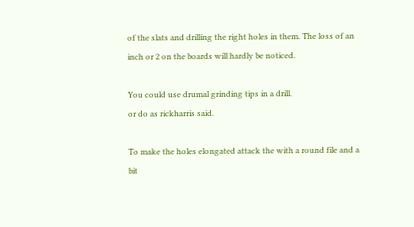of the slats and drilling the right holes in them. The loss of an inch or 2 on the boards will hardly be noticed.

You could use drumal grinding tips in a drill.
or do as rickharris said.

To make the holes elongated attack the with a round file and a bit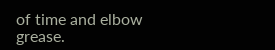of time and elbow grease.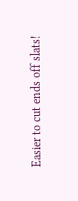Easier to cut ends off slats!